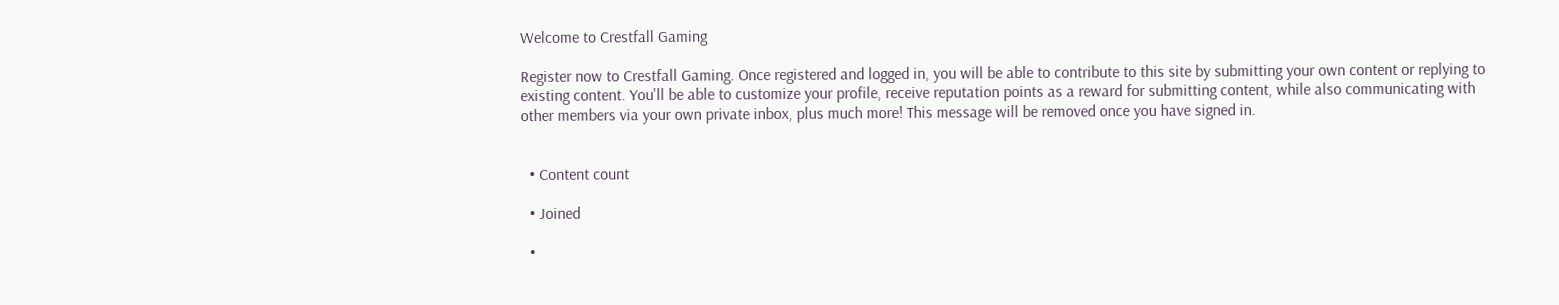Welcome to Crestfall Gaming

Register now to Crestfall Gaming. Once registered and logged in, you will be able to contribute to this site by submitting your own content or replying to existing content. You'll be able to customize your profile, receive reputation points as a reward for submitting content, while also communicating with other members via your own private inbox, plus much more! This message will be removed once you have signed in.


  • Content count

  • Joined

  •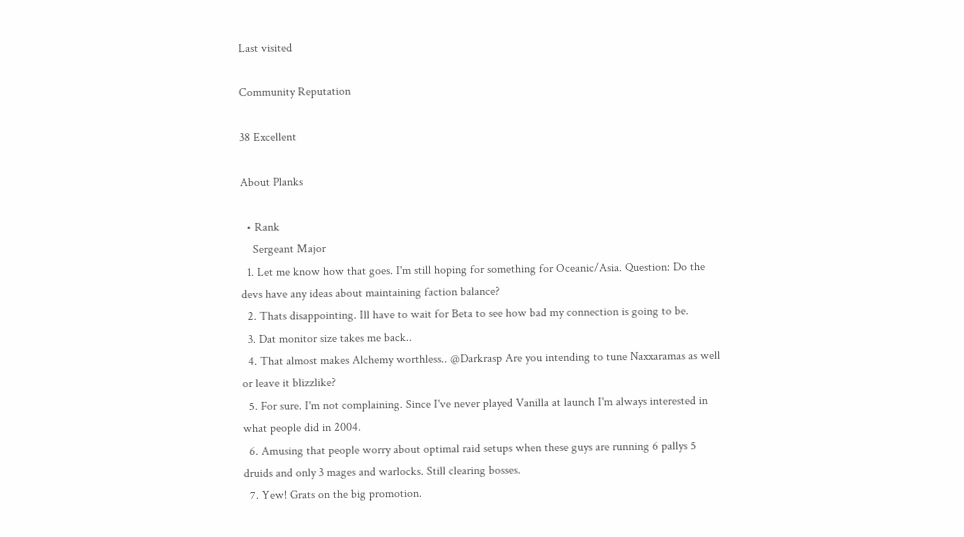Last visited

Community Reputation

38 Excellent

About Planks

  • Rank
    Sergeant Major
  1. Let me know how that goes. I'm still hoping for something for Oceanic/Asia. Question: Do the devs have any ideas about maintaining faction balance?
  2. Thats disappointing. Ill have to wait for Beta to see how bad my connection is going to be.
  3. Dat monitor size takes me back..
  4. That almost makes Alchemy worthless.. @Darkrasp Are you intending to tune Naxxaramas as well or leave it blizzlike?
  5. For sure. I'm not complaining. Since I've never played Vanilla at launch I'm always interested in what people did in 2004.
  6. Amusing that people worry about optimal raid setups when these guys are running 6 pallys 5 druids and only 3 mages and warlocks. Still clearing bosses.
  7. Yew! Grats on the big promotion.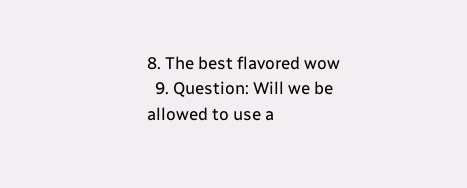8. The best flavored wow
  9. Question: Will we be allowed to use a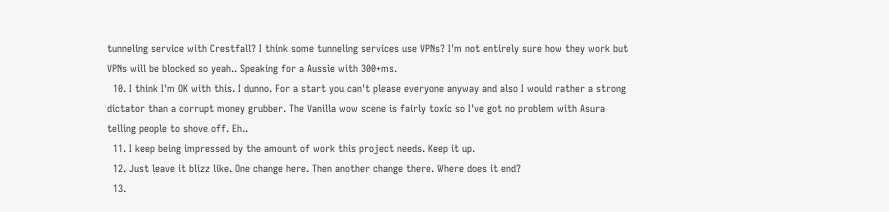tunneling service with Crestfall? I think some tunneling services use VPNs? I'm not entirely sure how they work but VPNs will be blocked so yeah.. Speaking for a Aussie with 300+ms.
  10. I think I'm OK with this. I dunno. For a start you can't please everyone anyway and also I would rather a strong dictator than a corrupt money grubber. The Vanilla wow scene is fairly toxic so I've got no problem with Asura telling people to shove off. Eh..
  11. I keep being impressed by the amount of work this project needs. Keep it up.
  12. Just leave it blizz like. One change here. Then another change there. Where does it end?
  13.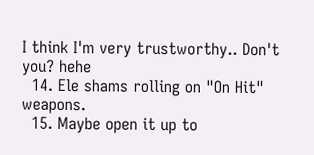I think I'm very trustworthy.. Don't you? hehe
  14. Ele shams rolling on "On Hit" weapons.
  15. Maybe open it up to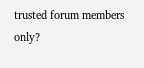trusted forum members only?